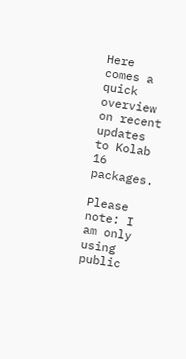Here comes a quick overview on recent updates to Kolab 16 packages.

Please note: I am only using public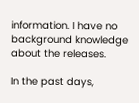information. I have no background knowledge about the releases.

In the past days,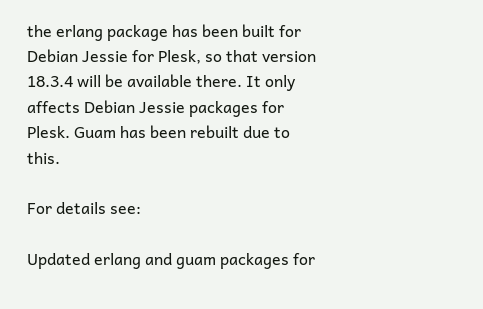the erlang package has been built for Debian Jessie for Plesk, so that version 18.3.4 will be available there. It only affects Debian Jessie packages for Plesk. Guam has been rebuilt due to this.

For details see:

Updated erlang and guam packages for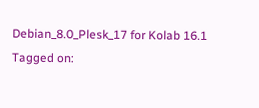Debian_8.0_Plesk_17 for Kolab 16.1
Tagged on: